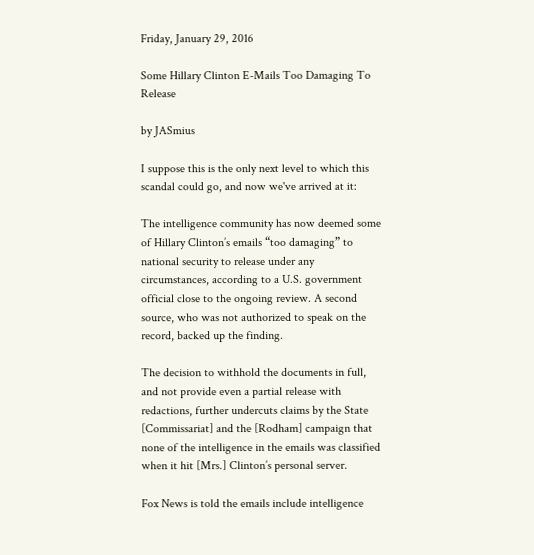Friday, January 29, 2016

Some Hillary Clinton E-Mails Too Damaging To Release

by JASmius

I suppose this is the only next level to which this scandal could go, and now we've arrived at it:

The intelligence community has now deemed some of Hillary Clinton’s emails “too damaging” to national security to release under any circumstances, according to a U.S. government official close to the ongoing review. A second source, who was not authorized to speak on the record, backed up the finding.

The decision to withhold the documents in full, and not provide even a partial release with redactions, further undercuts claims by the State [Commissariat] and the [Rodham] campaign that none of the intelligence in the emails was classified when it hit [Mrs.] Clinton’s personal server.

Fox News is told the emails include intelligence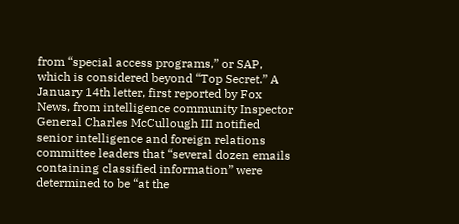from “special access programs,” or SAP, which is considered beyond “Top Secret.” A January 14th letter, first reported by Fox News, from intelligence community Inspector General Charles McCullough III notified senior intelligence and foreign relations committee leaders that “several dozen emails containing classified information” were determined to be “at the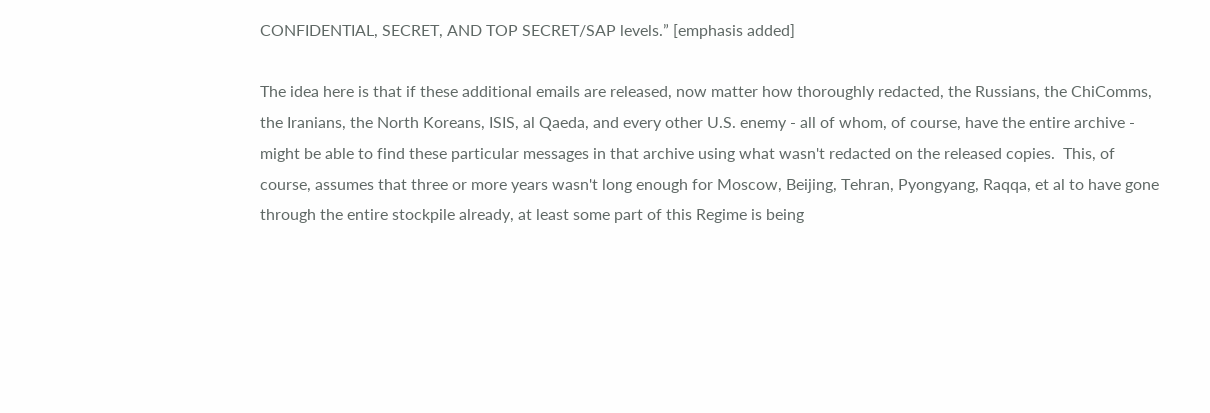CONFIDENTIAL, SECRET, AND TOP SECRET/SAP levels.” [emphasis added]

The idea here is that if these additional emails are released, now matter how thoroughly redacted, the Russians, the ChiComms, the Iranians, the North Koreans, ISIS, al Qaeda, and every other U.S. enemy - all of whom, of course, have the entire archive - might be able to find these particular messages in that archive using what wasn't redacted on the released copies.  This, of course, assumes that three or more years wasn't long enough for Moscow, Beijing, Tehran, Pyongyang, Raqqa, et al to have gone through the entire stockpile already, at least some part of this Regime is being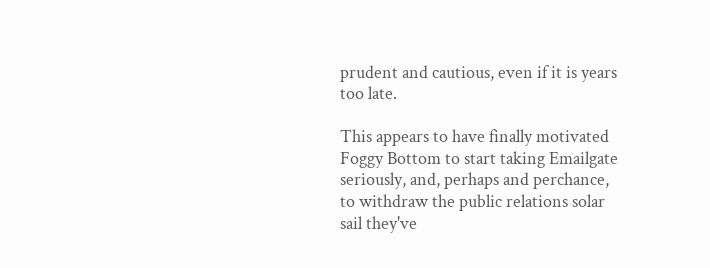prudent and cautious, even if it is years too late.

This appears to have finally motivated Foggy Bottom to start taking Emailgate seriously, and, perhaps and perchance, to withdraw the public relations solar sail they've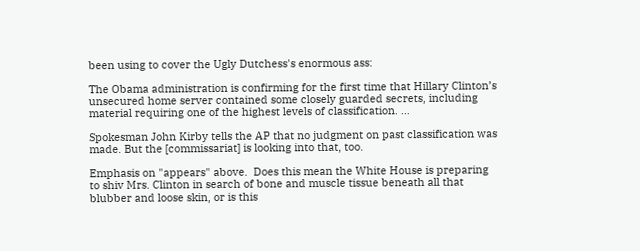been using to cover the Ugly Dutchess's enormous ass:

The Obama administration is confirming for the first time that Hillary Clinton’s unsecured home server contained some closely guarded secrets, including material requiring one of the highest levels of classification. …

Spokesman John Kirby tells the AP that no judgment on past classification was made. But the [commissariat] is looking into that, too.

Emphasis on "appears" above.  Does this mean the White House is preparing to shiv Mrs. Clinton in search of bone and muscle tissue beneath all that blubber and loose skin, or is this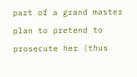part of a grand master plan to pretend to prosecute her (thus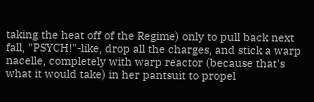taking the heat off of the Regime) only to pull back next fall, "PSYCH!"-like, drop all the charges, and stick a warp nacelle, completely with warp reactor (because that's what it would take) in her pantsuit to propel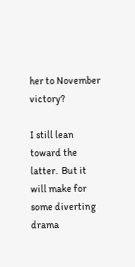her to November victory?

I still lean toward the latter.  But it will make for some diverting drama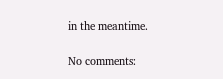in the meantime.

No comments: